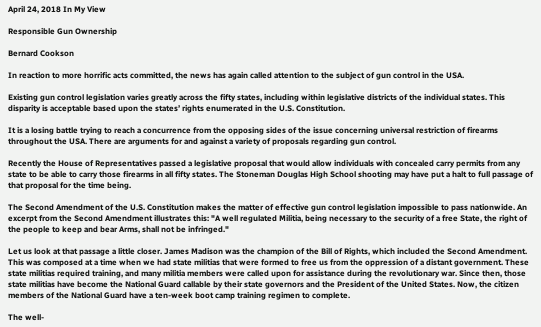April 24, 2018 In My View

Responsible Gun Ownership

Bernard Cookson

In reaction to more horrific acts committed, the news has again called attention to the subject of gun control in the USA.

Existing gun control legislation varies greatly across the fifty states, including within legislative districts of the individual states. This disparity is acceptable based upon the states’ rights enumerated in the U.S. Constitution.

It is a losing battle trying to reach a concurrence from the opposing sides of the issue concerning universal restriction of firearms throughout the USA. There are arguments for and against a variety of proposals regarding gun control.

Recently the House of Representatives passed a legislative proposal that would allow individuals with concealed carry permits from any state to be able to carry those firearms in all fifty states. The Stoneman Douglas High School shooting may have put a halt to full passage of that proposal for the time being.

The Second Amendment of the U.S. Constitution makes the matter of effective gun control legislation impossible to pass nationwide. An excerpt from the Second Amendment illustrates this: "A well regulated Militia, being necessary to the security of a free State, the right of the people to keep and bear Arms, shall not be infringed."

Let us look at that passage a little closer. James Madison was the champion of the Bill of Rights, which included the Second Amendment. This was composed at a time when we had state militias that were formed to free us from the oppression of a distant government. These state militias required training, and many militia members were called upon for assistance during the revolutionary war. Since then, those state militias have become the National Guard callable by their state governors and the President of the United States. Now, the citizen members of the National Guard have a ten-week boot camp training regimen to complete.

The well-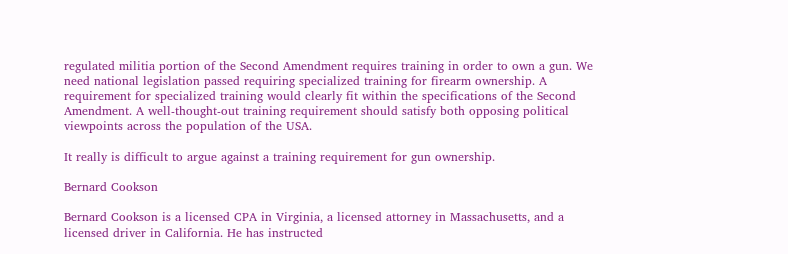regulated militia portion of the Second Amendment requires training in order to own a gun. We need national legislation passed requiring specialized training for firearm ownership. A requirement for specialized training would clearly fit within the specifications of the Second Amendment. A well-thought-out training requirement should satisfy both opposing political viewpoints across the population of the USA.

It really is difficult to argue against a training requirement for gun ownership.

Bernard Cookson

Bernard Cookson is a licensed CPA in Virginia, a licensed attorney in Massachusetts, and a licensed driver in California. He has instructed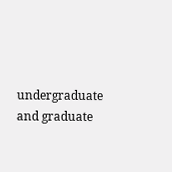undergraduate and graduate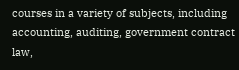courses in a variety of subjects, including accounting, auditing, government contract law,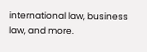international law, business law, and more.